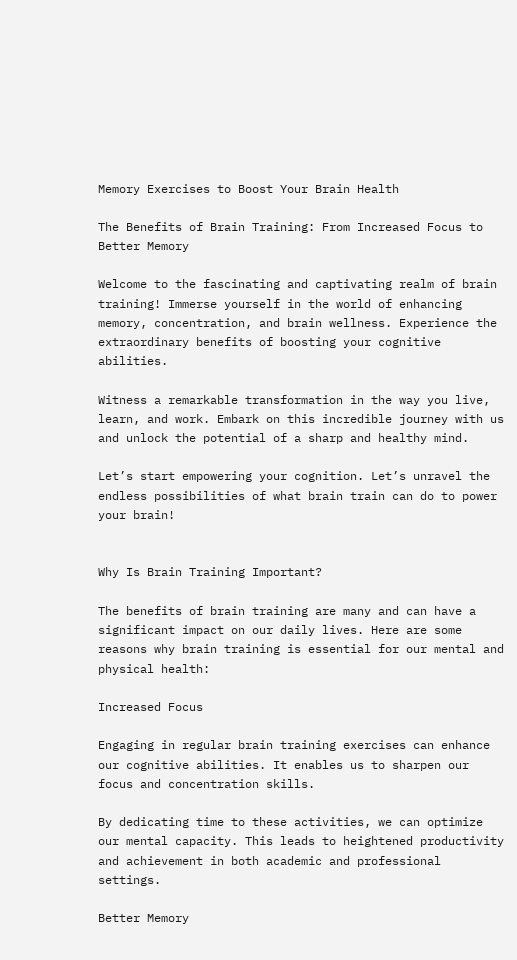Memory Exercises to Boost Your Brain Health

The Benefits of Brain Training: From Increased Focus to Better Memory

Welcome to the fascinating and captivating realm of brain training! Immerse yourself in the world of enhancing memory, concentration, and brain wellness. Experience the extraordinary benefits of boosting your cognitive abilities.

Witness a remarkable transformation in the way you live, learn, and work. Embark on this incredible journey with us and unlock the potential of a sharp and healthy mind.

Let’s start empowering your cognition. Let’s unravel the endless possibilities of what brain train can do to power your brain!


Why Is Brain Training Important?

The benefits of brain training are many and can have a significant impact on our daily lives. Here are some reasons why brain training is essential for our mental and physical health:

Increased Focus

Engaging in regular brain training exercises can enhance our cognitive abilities. It enables us to sharpen our focus and concentration skills.

By dedicating time to these activities, we can optimize our mental capacity. This leads to heightened productivity and achievement in both academic and professional settings.

Better Memory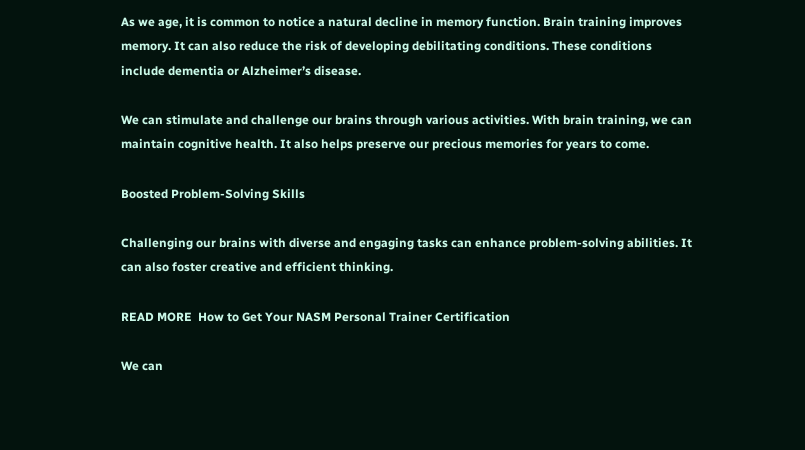As we age, it is common to notice a natural decline in memory function. Brain training improves memory. It can also reduce the risk of developing debilitating conditions. These conditions include dementia or Alzheimer’s disease.

We can stimulate and challenge our brains through various activities. With brain training, we can maintain cognitive health. It also helps preserve our precious memories for years to come.

Boosted Problem-Solving Skills

Challenging our brains with diverse and engaging tasks can enhance problem-solving abilities. It can also foster creative and efficient thinking.

READ MORE  How to Get Your NASM Personal Trainer Certification

We can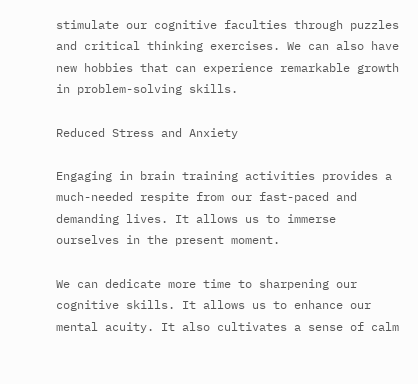stimulate our cognitive faculties through puzzles and critical thinking exercises. We can also have new hobbies that can experience remarkable growth in problem-solving skills.

Reduced Stress and Anxiety

Engaging in brain training activities provides a much-needed respite from our fast-paced and demanding lives. It allows us to immerse ourselves in the present moment.

We can dedicate more time to sharpening our cognitive skills. It allows us to enhance our mental acuity. It also cultivates a sense of calm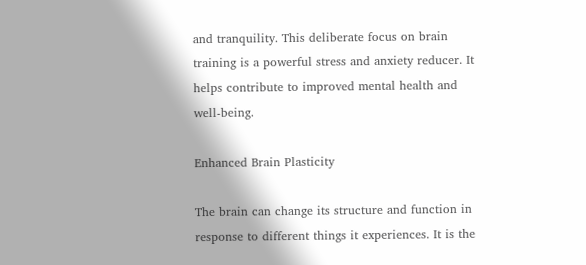and tranquility. This deliberate focus on brain training is a powerful stress and anxiety reducer. It helps contribute to improved mental health and well-being.

Enhanced Brain Plasticity

The brain can change its structure and function in response to different things it experiences. It is the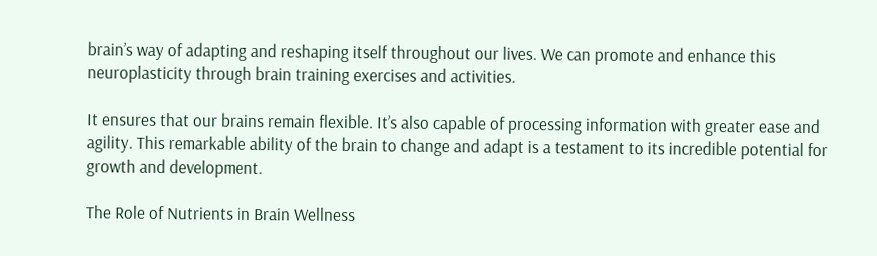brain’s way of adapting and reshaping itself throughout our lives. We can promote and enhance this neuroplasticity through brain training exercises and activities.

It ensures that our brains remain flexible. It’s also capable of processing information with greater ease and agility. This remarkable ability of the brain to change and adapt is a testament to its incredible potential for growth and development.

The Role of Nutrients in Brain Wellness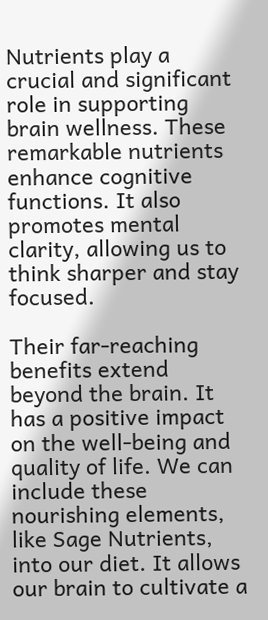Nutrients play a crucial and significant role in supporting brain wellness. These remarkable nutrients enhance cognitive functions. It also promotes mental clarity, allowing us to think sharper and stay focused.

Their far-reaching benefits extend beyond the brain. It has a positive impact on the well-being and quality of life. We can include these nourishing elements, like Sage Nutrients, into our diet. It allows our brain to cultivate a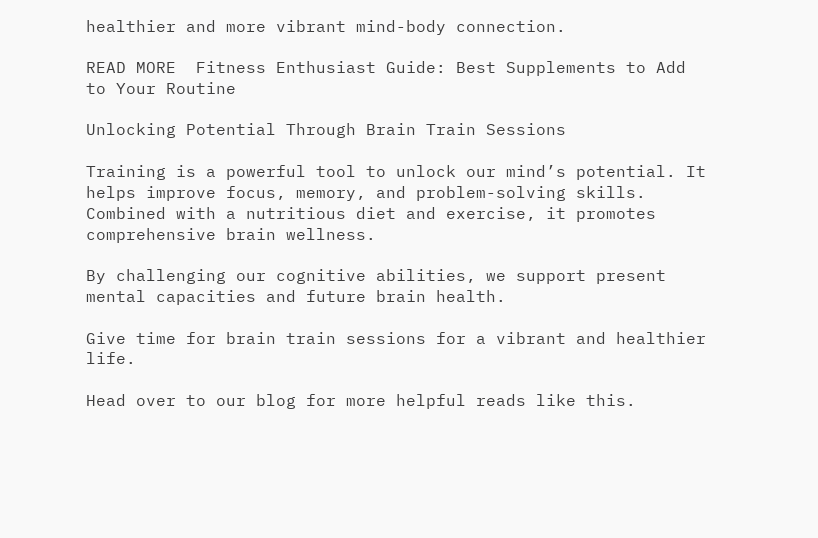healthier and more vibrant mind-body connection.

READ MORE  Fitness Enthusiast Guide: Best Supplements to Add to Your Routine

Unlocking Potential Through Brain Train Sessions

Training is a powerful tool to unlock our mind’s potential. It helps improve focus, memory, and problem-solving skills. Combined with a nutritious diet and exercise, it promotes comprehensive brain wellness.

By challenging our cognitive abilities, we support present mental capacities and future brain health.

Give time for brain train sessions for a vibrant and healthier life.

Head over to our blog for more helpful reads like this.